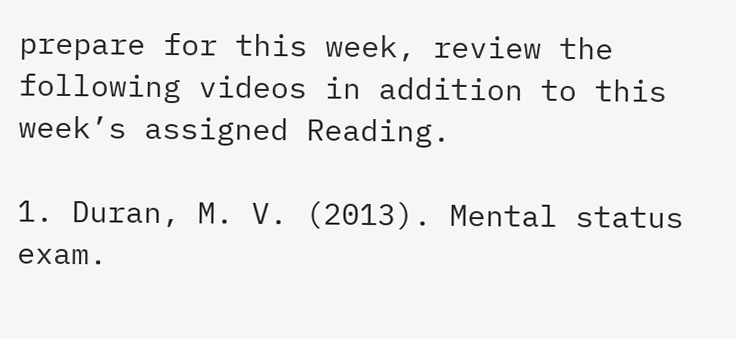prepare for this week, review the following videos in addition to this week’s assigned Reading.

1. Duran, M. V. (2013). Mental status exam.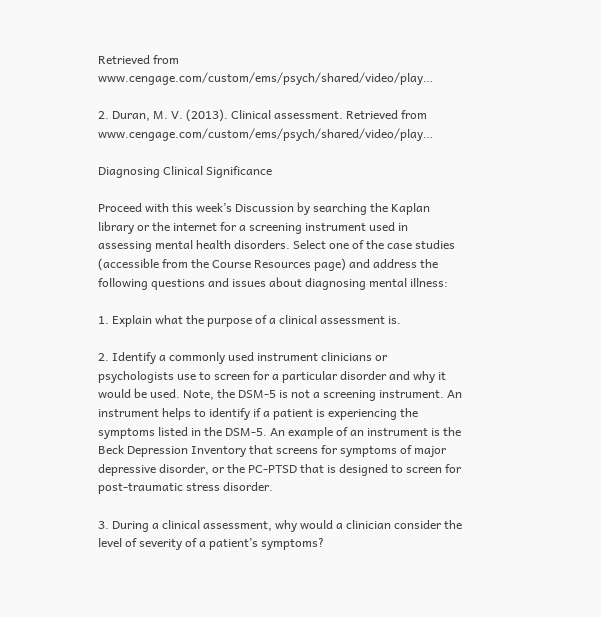Retrieved from www.cengage.com/custom/ems/psych/shared/video/play…

2. Duran, M. V. (2013). Clinical assessment. Retrieved from www.cengage.com/custom/ems/psych/shared/video/play…

Diagnosing Clinical Significance

Proceed with this week’s Discussion by searching the Kaplan library or the internet for a screening instrument used in assessing mental health disorders. Select one of the case studies (accessible from the Course Resources page) and address the following questions and issues about diagnosing mental illness:

1. Explain what the purpose of a clinical assessment is.

2. Identify a commonly used instrument clinicians or psychologists use to screen for a particular disorder and why it would be used. Note, the DSM-5 is not a screening instrument. An instrument helps to identify if a patient is experiencing the symptoms listed in the DSM-5. An example of an instrument is the Beck Depression Inventory that screens for symptoms of major depressive disorder, or the PC-PTSD that is designed to screen for post-traumatic stress disorder.

3. During a clinical assessment, why would a clinician consider the level of severity of a patient’s symptoms?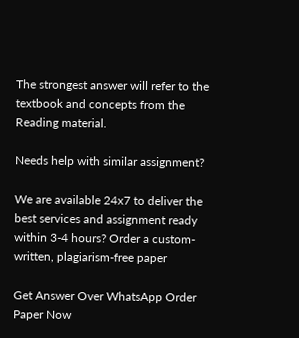The strongest answer will refer to the textbook and concepts from the Reading material.

Needs help with similar assignment?

We are available 24x7 to deliver the best services and assignment ready within 3-4 hours? Order a custom-written, plagiarism-free paper

Get Answer Over WhatsApp Order Paper Now